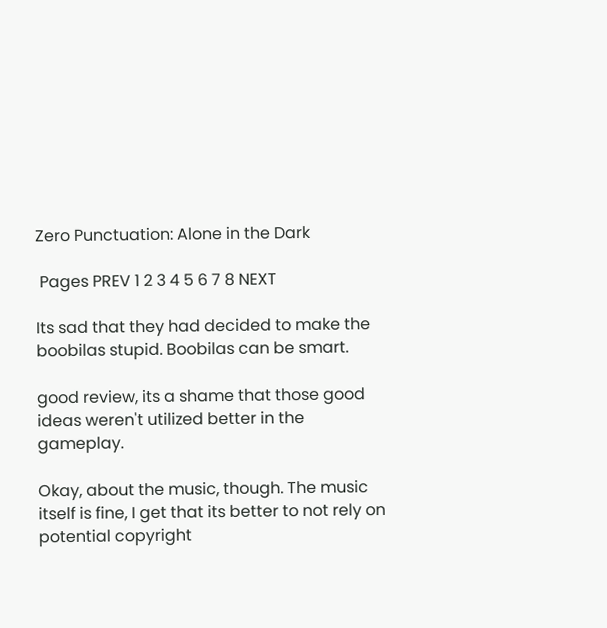Zero Punctuation: Alone in the Dark

 Pages PREV 1 2 3 4 5 6 7 8 NEXT

Its sad that they had decided to make the boobilas stupid. Boobilas can be smart.

good review, its a shame that those good ideas weren't utilized better in the gameplay.

Okay, about the music, though. The music itself is fine, I get that its better to not rely on potential copyright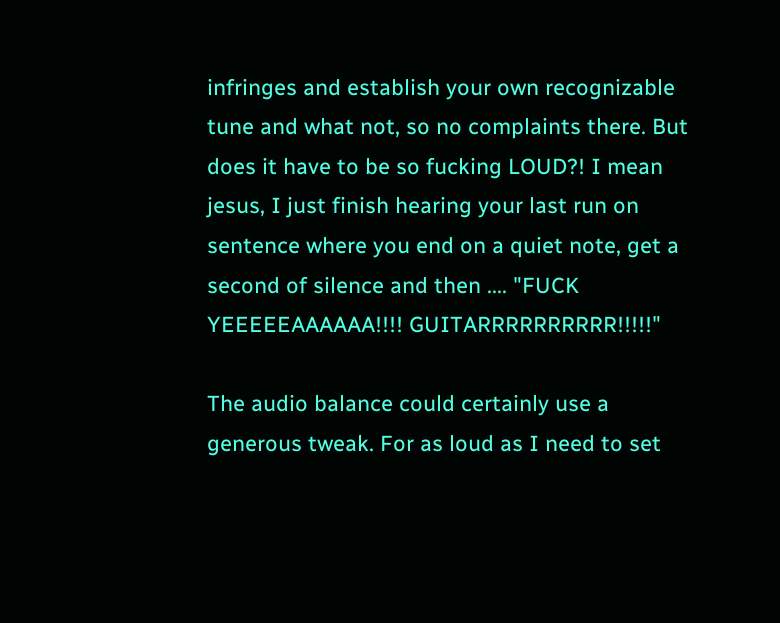infringes and establish your own recognizable tune and what not, so no complaints there. But does it have to be so fucking LOUD?! I mean jesus, I just finish hearing your last run on sentence where you end on a quiet note, get a second of silence and then .... "FUCK YEEEEEAAAAAA!!!! GUITARRRRRRRRRR!!!!!"

The audio balance could certainly use a generous tweak. For as loud as I need to set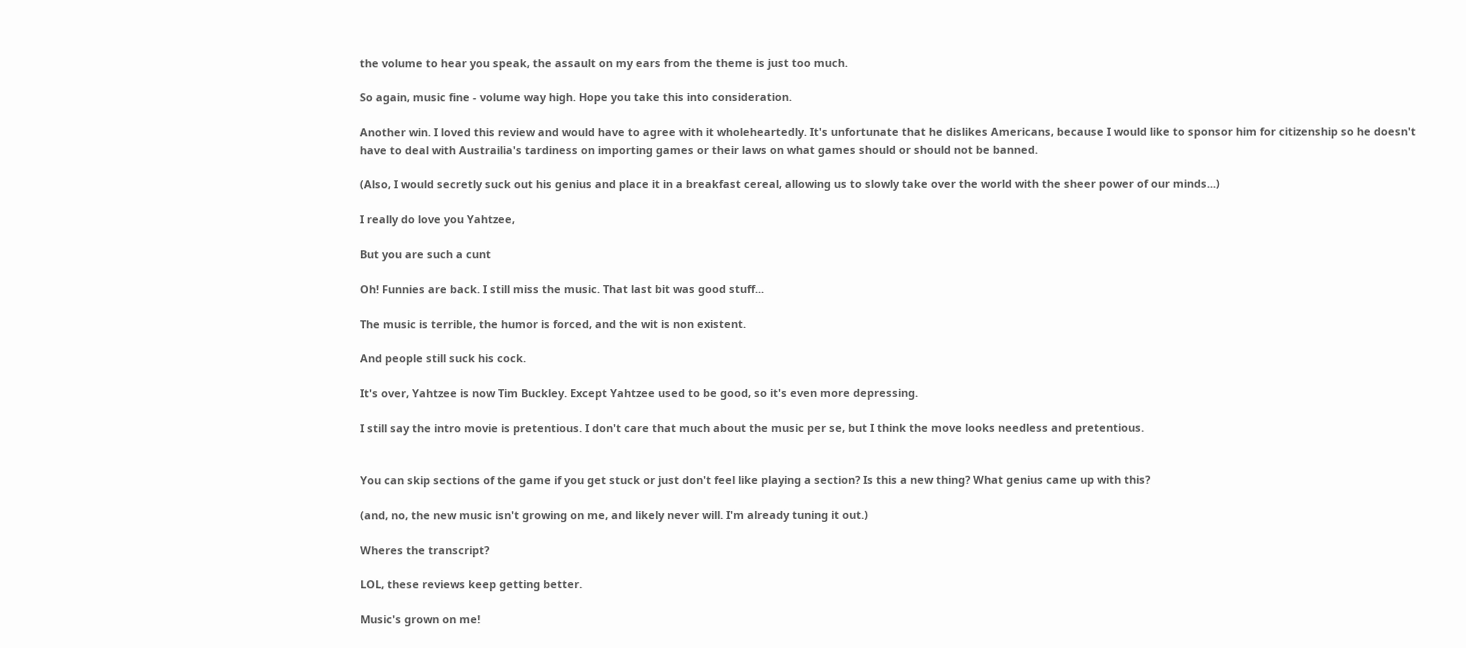the volume to hear you speak, the assault on my ears from the theme is just too much.

So again, music fine - volume way high. Hope you take this into consideration.

Another win. I loved this review and would have to agree with it wholeheartedly. It's unfortunate that he dislikes Americans, because I would like to sponsor him for citizenship so he doesn't have to deal with Austrailia's tardiness on importing games or their laws on what games should or should not be banned.

(Also, I would secretly suck out his genius and place it in a breakfast cereal, allowing us to slowly take over the world with the sheer power of our minds...)

I really do love you Yahtzee,

But you are such a cunt

Oh! Funnies are back. I still miss the music. That last bit was good stuff...

The music is terrible, the humor is forced, and the wit is non existent.

And people still suck his cock.

It's over, Yahtzee is now Tim Buckley. Except Yahtzee used to be good, so it's even more depressing.

I still say the intro movie is pretentious. I don't care that much about the music per se, but I think the move looks needless and pretentious.


You can skip sections of the game if you get stuck or just don't feel like playing a section? Is this a new thing? What genius came up with this?

(and, no, the new music isn't growing on me, and likely never will. I'm already tuning it out.)

Wheres the transcript?

LOL, these reviews keep getting better.

Music's grown on me!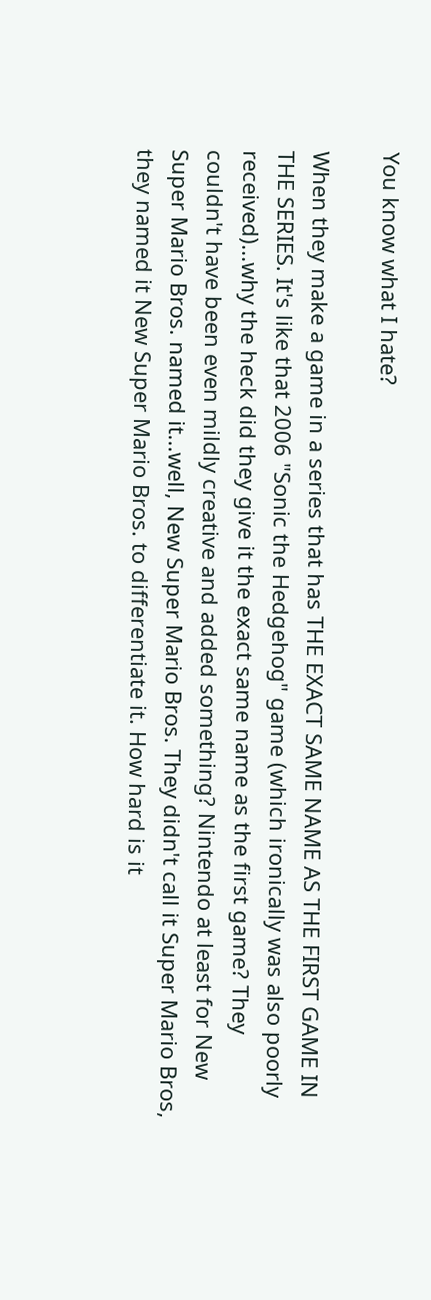You know what I hate?

When they make a game in a series that has THE EXACT SAME NAME AS THE FIRST GAME IN THE SERIES. It's like that 2006 "Sonic the Hedgehog" game (which ironically was also poorly received)...why the heck did they give it the exact same name as the first game? They couldn't have been even mildly creative and added something? Nintendo at least for New Super Mario Bros. named it...well, New Super Mario Bros. They didn't call it Super Mario Bros, they named it New Super Mario Bros. to differentiate it. How hard is it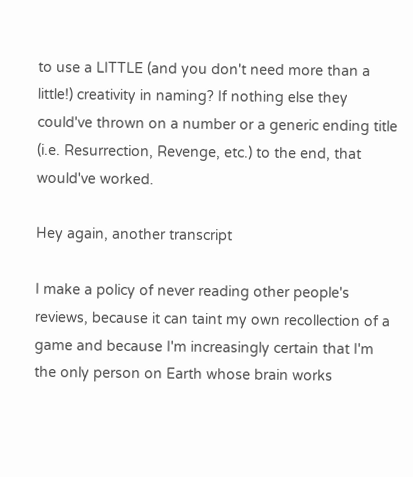to use a LITTLE (and you don't need more than a little!) creativity in naming? If nothing else they could've thrown on a number or a generic ending title (i.e. Resurrection, Revenge, etc.) to the end, that would've worked.

Hey again, another transcript

I make a policy of never reading other people's reviews, because it can taint my own recollection of a game and because I'm increasingly certain that I'm the only person on Earth whose brain works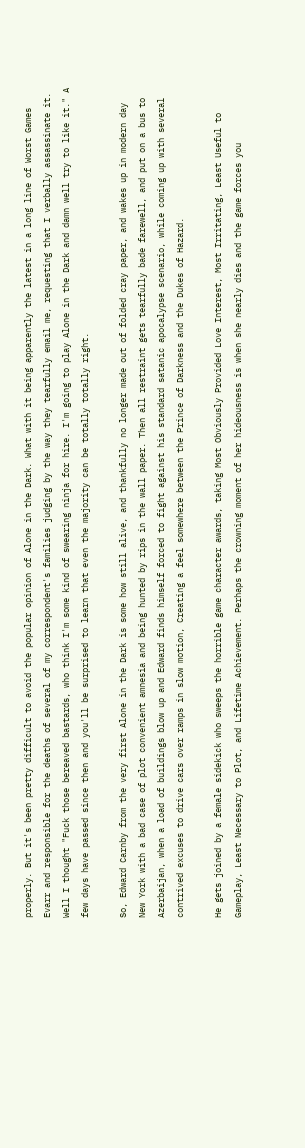properly. But it's been pretty difficult to avoid the popular opinion of Alone in the Dark. What with it being apparently the latest in a long line of Worst Games Evarr and responsible for the deaths of several of my correspondent's families judging by the way they tearfully email me, requesting that I verbally assassinate it. Well I thought "Fuck those bereaved bastards, who think I'm some kind of swearing ninja for hire. I'm going to play Alone in the Dark and damn well try to like it." A few days have passed since then and you'll be surprised to learn that even the majority can be totally totally right.

So, Edward Carnby from the very first Alone in the Dark is some how still alive, and thankfully no longer made out of folded cray paper, and wakes up in modern day New York with a bad case of plot convenient amnesia and being hunted by rips in the wall paper. Then all restraint gets tearfully bade farewell, and put on a bus to Azerbaijan, when a load of buildings blow up and Edward finds himself forced to fight against his standard satanic apocalypse scenario, while coming up with several contrived excuses to drive cars over ramps in slow motion, Creating a feel somewhere between the Prince of Darkness and the Dukes of Hazard.

He gets joined by a female sidekick who sweeps the horrible game character awards, taking Most Obviously Provided Love Interest, Most Irritating, Least Useful to Gameplay, Least Necessary to Plot, and Lifetime Achievement. Perhaps the crowning moment of her hideousness is when she nearly dies and the game forces you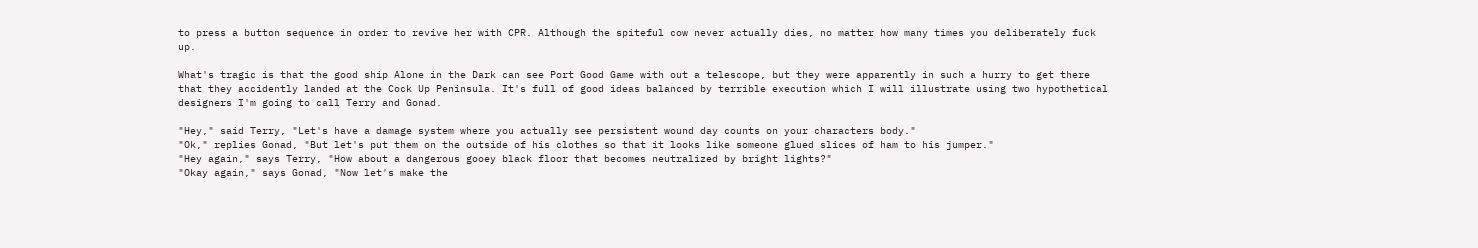to press a button sequence in order to revive her with CPR. Although the spiteful cow never actually dies, no matter how many times you deliberately fuck up.

What's tragic is that the good ship Alone in the Dark can see Port Good Game with out a telescope, but they were apparently in such a hurry to get there that they accidently landed at the Cock Up Peninsula. It's full of good ideas balanced by terrible execution which I will illustrate using two hypothetical designers I'm going to call Terry and Gonad.

"Hey," said Terry, "Let's have a damage system where you actually see persistent wound day counts on your characters body."
"Ok," replies Gonad, "But let's put them on the outside of his clothes so that it looks like someone glued slices of ham to his jumper."
"Hey again," says Terry, "How about a dangerous gooey black floor that becomes neutralized by bright lights?"
"Okay again," says Gonad, "Now let's make the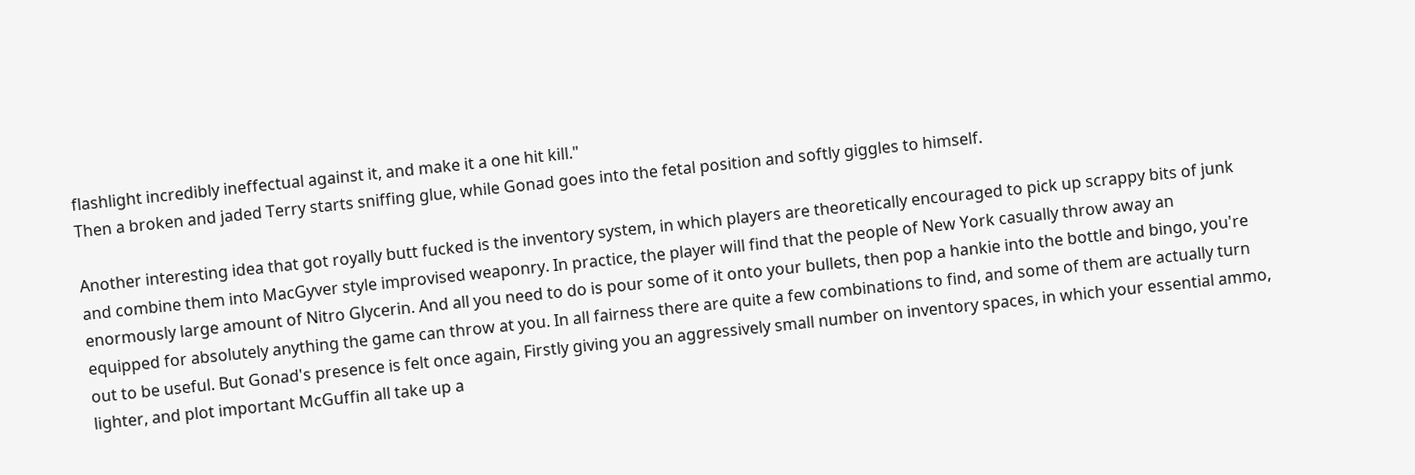flashlight incredibly ineffectual against it, and make it a one hit kill."
Then a broken and jaded Terry starts sniffing glue, while Gonad goes into the fetal position and softly giggles to himself.

Another interesting idea that got royally butt fucked is the inventory system, in which players are theoretically encouraged to pick up scrappy bits of junk and combine them into MacGyver style improvised weaponry. In practice, the player will find that the people of New York casually throw away an enormously large amount of Nitro Glycerin. And all you need to do is pour some of it onto your bullets, then pop a hankie into the bottle and bingo, you're equipped for absolutely anything the game can throw at you. In all fairness there are quite a few combinations to find, and some of them are actually turn out to be useful. But Gonad's presence is felt once again, Firstly giving you an aggressively small number on inventory spaces, in which your essential ammo, lighter, and plot important McGuffin all take up a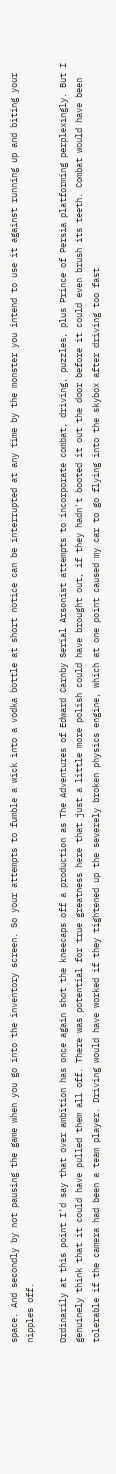space. And secondly by not pausing the game when you go into the inventory screen. So your attempts to fumble a wick into a vodka bottle at short notice can be interrupted at any time by the monster you intend to use it against running up and biting your nipples off.

Ordinarily at this point I'd say that over ambition has once again shot the kneecaps off a production as The Adventures of Edward Carnby Serial Arsonist attempts to incorporate combat, driving, puzzles, plus Prince of Persia platforming perplexingly. But I genuinely think that it could have pulled them all off. There was potential for true greatness here that just a little more polish could have brought out, if they hadn't booted it out the door before it could even brush its teeth. Combat would have been tolerable if the camera had been a team player. Driving would have worked if they tightened up the severely broken physics engine, which at one point caused my car to go flying into the skybox after driving too fast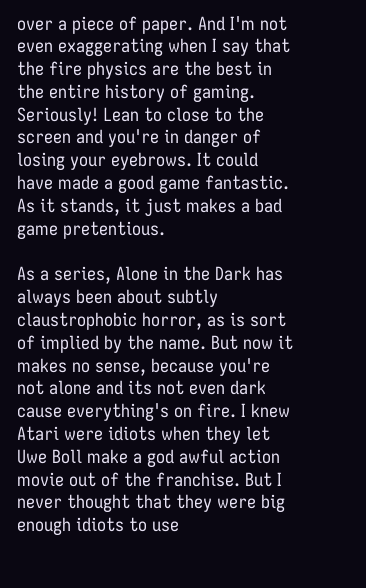over a piece of paper. And I'm not even exaggerating when I say that the fire physics are the best in the entire history of gaming. Seriously! Lean to close to the screen and you're in danger of losing your eyebrows. It could have made a good game fantastic. As it stands, it just makes a bad game pretentious.

As a series, Alone in the Dark has always been about subtly claustrophobic horror, as is sort of implied by the name. But now it makes no sense, because you're not alone and its not even dark cause everything's on fire. I knew Atari were idiots when they let Uwe Boll make a god awful action movie out of the franchise. But I never thought that they were big enough idiots to use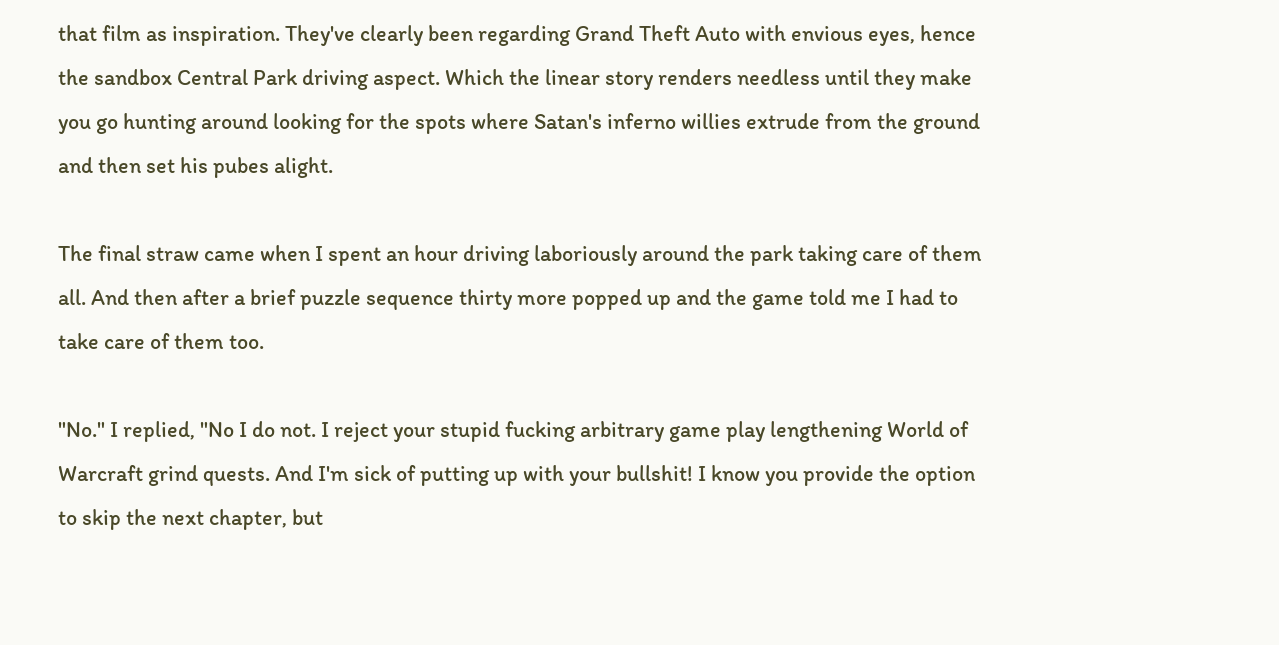that film as inspiration. They've clearly been regarding Grand Theft Auto with envious eyes, hence the sandbox Central Park driving aspect. Which the linear story renders needless until they make you go hunting around looking for the spots where Satan's inferno willies extrude from the ground and then set his pubes alight.

The final straw came when I spent an hour driving laboriously around the park taking care of them all. And then after a brief puzzle sequence thirty more popped up and the game told me I had to take care of them too.

"No." I replied, "No I do not. I reject your stupid fucking arbitrary game play lengthening World of Warcraft grind quests. And I'm sick of putting up with your bullshit! I know you provide the option to skip the next chapter, but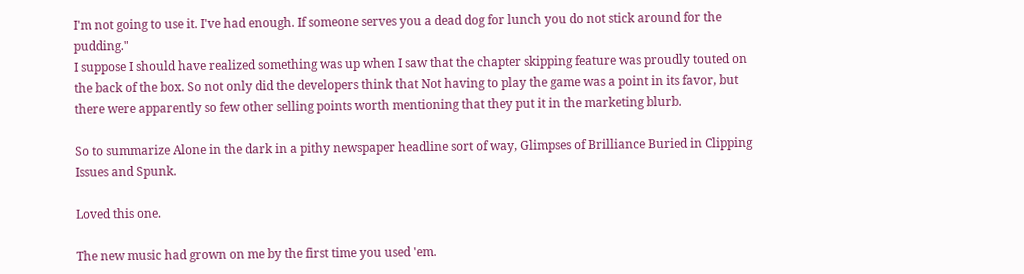I'm not going to use it. I've had enough. If someone serves you a dead dog for lunch you do not stick around for the pudding."
I suppose I should have realized something was up when I saw that the chapter skipping feature was proudly touted on the back of the box. So not only did the developers think that Not having to play the game was a point in its favor, but there were apparently so few other selling points worth mentioning that they put it in the marketing blurb.

So to summarize Alone in the dark in a pithy newspaper headline sort of way, Glimpses of Brilliance Buried in Clipping Issues and Spunk.

Loved this one.

The new music had grown on me by the first time you used 'em.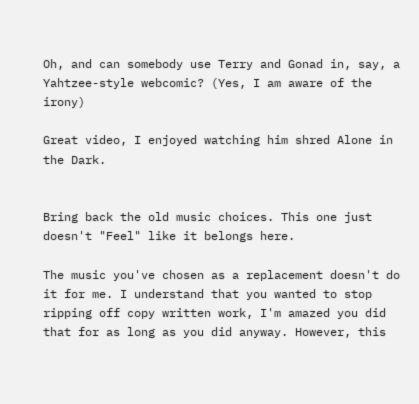Oh, and can somebody use Terry and Gonad in, say, a Yahtzee-style webcomic? (Yes, I am aware of the irony)

Great video, I enjoyed watching him shred Alone in the Dark.


Bring back the old music choices. This one just doesn't "Feel" like it belongs here.

The music you've chosen as a replacement doesn't do it for me. I understand that you wanted to stop ripping off copy written work, I'm amazed you did that for as long as you did anyway. However, this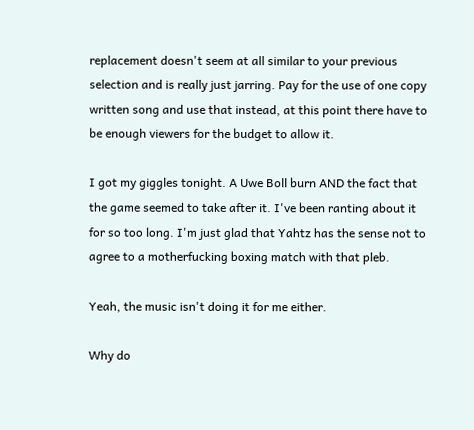replacement doesn't seem at all similar to your previous selection and is really just jarring. Pay for the use of one copy written song and use that instead, at this point there have to be enough viewers for the budget to allow it.

I got my giggles tonight. A Uwe Boll burn AND the fact that the game seemed to take after it. I've been ranting about it for so too long. I'm just glad that Yahtz has the sense not to agree to a motherfucking boxing match with that pleb.

Yeah, the music isn't doing it for me either.

Why do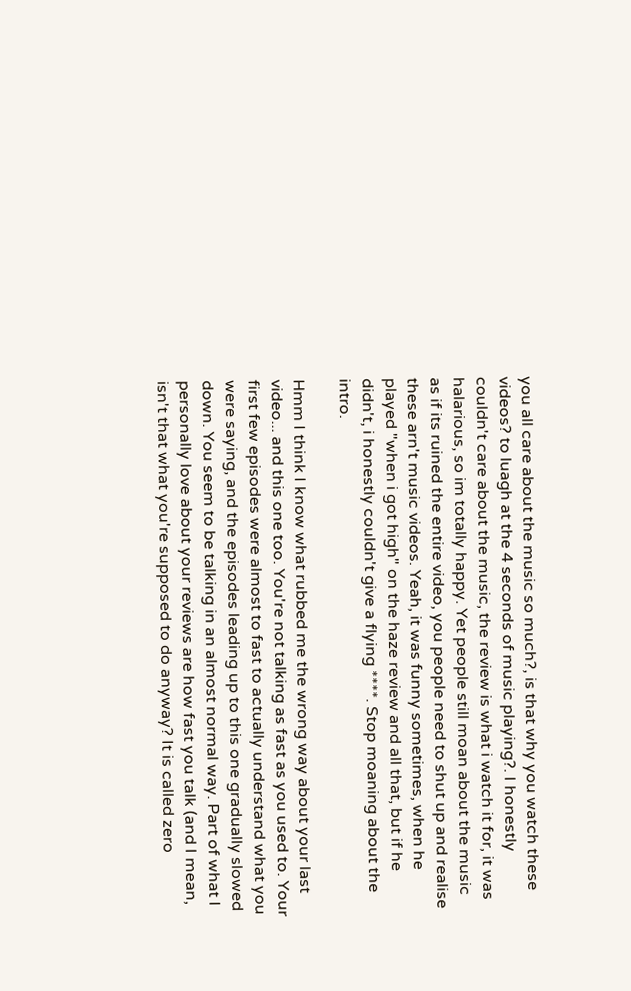you all care about the music so much?, is that why you watch these videos? to luagh at the 4 seconds of music playing?. I honestly couldn't care about the music, the review is what i watch it for, it was halarious, so im totally happy. Yet people still moan about the music as if its ruined the entire video, you people need to shut up and realise these arn't music videos. Yeah, it was funny sometimes, when he played "when i got high" on the haze review and all that, but if he didn't, i honestly couldn't give a flying ****. Stop moaning about the intro.

Hmm I think I know what rubbed me the wrong way about your last video... and this one too. You're not talking as fast as you used to. Your first few episodes were almost to fast to actually understand what you were saying, and the episodes leading up to this one gradually slowed down. You seem to be talking in an almost normal way. Part of what I personally love about your reviews are how fast you talk (and I mean, isn't that what you're supposed to do anyway? It is called zero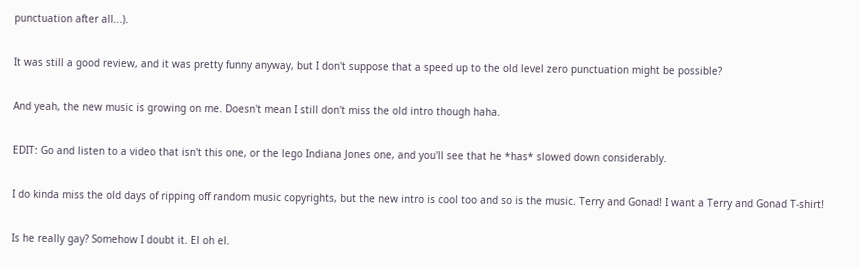punctuation after all...).

It was still a good review, and it was pretty funny anyway, but I don't suppose that a speed up to the old level zero punctuation might be possible?

And yeah, the new music is growing on me. Doesn't mean I still don't miss the old intro though haha.

EDIT: Go and listen to a video that isn't this one, or the lego Indiana Jones one, and you'll see that he *has* slowed down considerably.

I do kinda miss the old days of ripping off random music copyrights, but the new intro is cool too and so is the music. Terry and Gonad! I want a Terry and Gonad T-shirt!

Is he really gay? Somehow I doubt it. El oh el.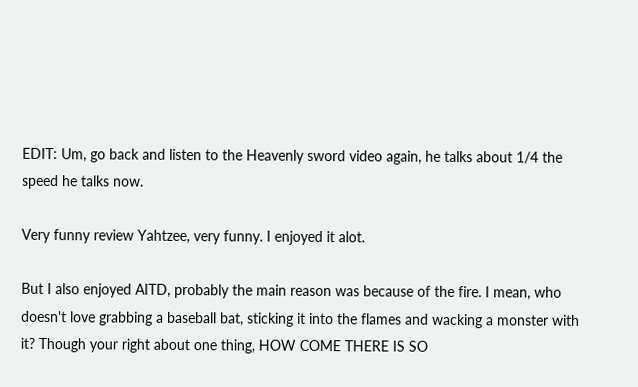EDIT: Um, go back and listen to the Heavenly sword video again, he talks about 1/4 the speed he talks now.

Very funny review Yahtzee, very funny. I enjoyed it alot.

But I also enjoyed AITD, probably the main reason was because of the fire. I mean, who doesn't love grabbing a baseball bat, sticking it into the flames and wacking a monster with it? Though your right about one thing, HOW COME THERE IS SO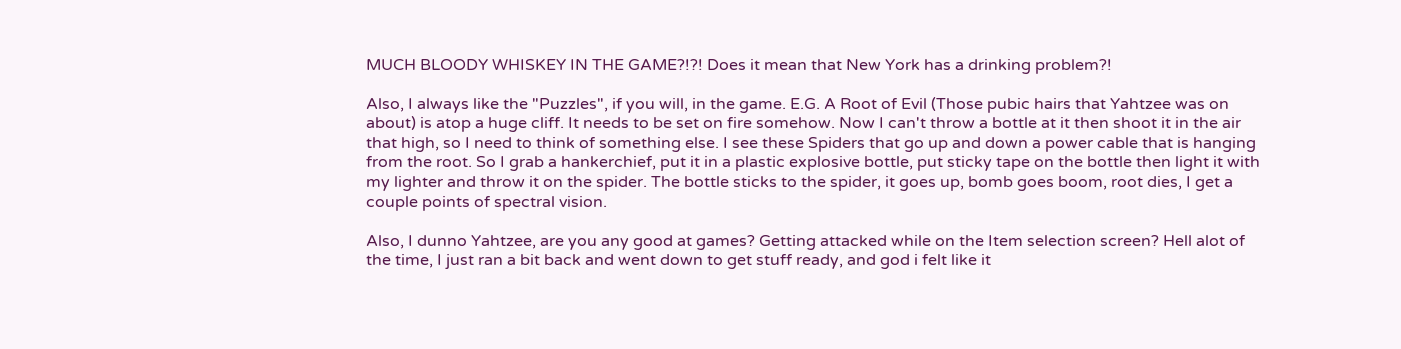MUCH BLOODY WHISKEY IN THE GAME?!?! Does it mean that New York has a drinking problem?!

Also, I always like the "Puzzles", if you will, in the game. E.G. A Root of Evil (Those pubic hairs that Yahtzee was on about) is atop a huge cliff. It needs to be set on fire somehow. Now I can't throw a bottle at it then shoot it in the air that high, so I need to think of something else. I see these Spiders that go up and down a power cable that is hanging from the root. So I grab a hankerchief, put it in a plastic explosive bottle, put sticky tape on the bottle then light it with my lighter and throw it on the spider. The bottle sticks to the spider, it goes up, bomb goes boom, root dies, I get a couple points of spectral vision.

Also, I dunno Yahtzee, are you any good at games? Getting attacked while on the Item selection screen? Hell alot of the time, I just ran a bit back and went down to get stuff ready, and god i felt like it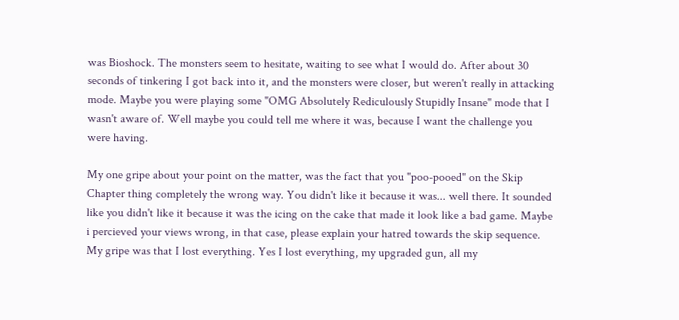was Bioshock. The monsters seem to hesitate, waiting to see what I would do. After about 30 seconds of tinkering I got back into it, and the monsters were closer, but weren't really in attacking mode. Maybe you were playing some "OMG Absolutely Rediculously Stupidly Insane" mode that I wasn't aware of. Well maybe you could tell me where it was, because I want the challenge you were having.

My one gripe about your point on the matter, was the fact that you "poo-pooed" on the Skip Chapter thing completely the wrong way. You didn't like it because it was... well there. It sounded like you didn't like it because it was the icing on the cake that made it look like a bad game. Maybe i percieved your views wrong, in that case, please explain your hatred towards the skip sequence. My gripe was that I lost everything. Yes I lost everything, my upgraded gun, all my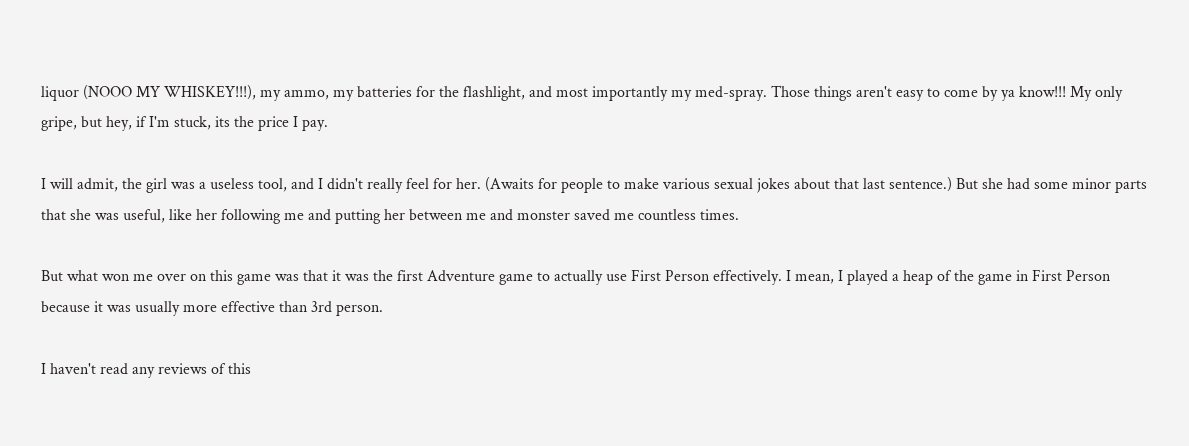liquor (NOOO MY WHISKEY!!!), my ammo, my batteries for the flashlight, and most importantly my med-spray. Those things aren't easy to come by ya know!!! My only gripe, but hey, if I'm stuck, its the price I pay.

I will admit, the girl was a useless tool, and I didn't really feel for her. (Awaits for people to make various sexual jokes about that last sentence.) But she had some minor parts that she was useful, like her following me and putting her between me and monster saved me countless times.

But what won me over on this game was that it was the first Adventure game to actually use First Person effectively. I mean, I played a heap of the game in First Person because it was usually more effective than 3rd person.

I haven't read any reviews of this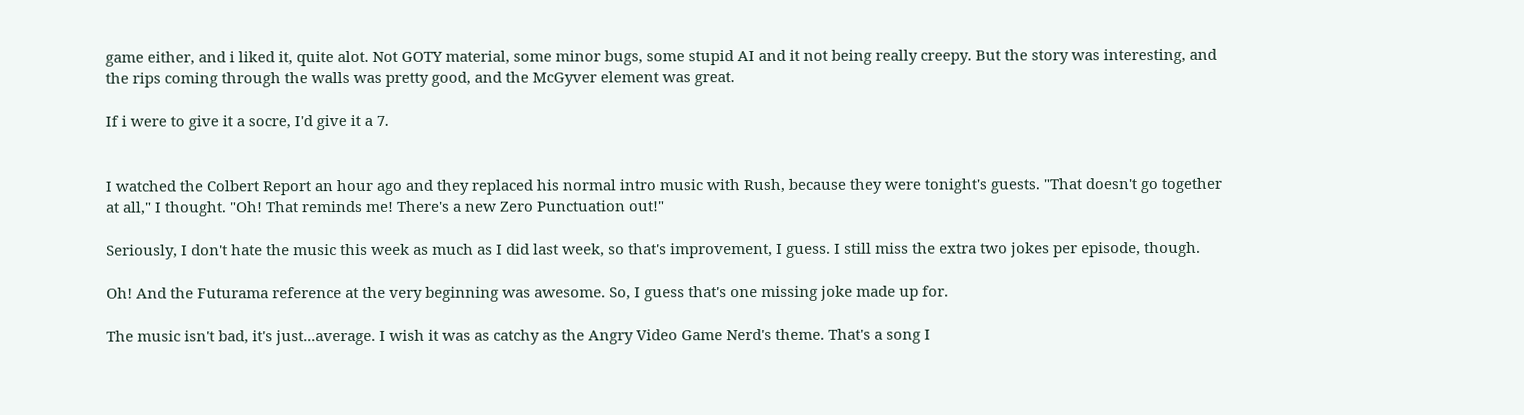game either, and i liked it, quite alot. Not GOTY material, some minor bugs, some stupid AI and it not being really creepy. But the story was interesting, and the rips coming through the walls was pretty good, and the McGyver element was great.

If i were to give it a socre, I'd give it a 7.


I watched the Colbert Report an hour ago and they replaced his normal intro music with Rush, because they were tonight's guests. "That doesn't go together at all," I thought. "Oh! That reminds me! There's a new Zero Punctuation out!"

Seriously, I don't hate the music this week as much as I did last week, so that's improvement, I guess. I still miss the extra two jokes per episode, though.

Oh! And the Futurama reference at the very beginning was awesome. So, I guess that's one missing joke made up for.

The music isn't bad, it's just...average. I wish it was as catchy as the Angry Video Game Nerd's theme. That's a song I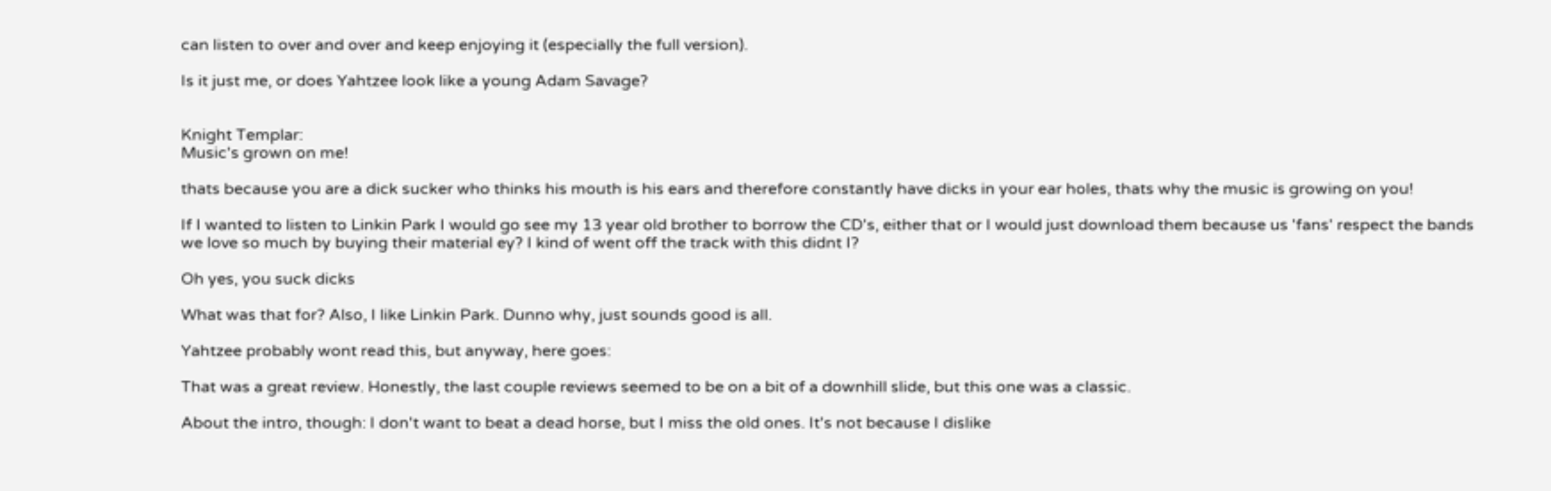can listen to over and over and keep enjoying it (especially the full version).

Is it just me, or does Yahtzee look like a young Adam Savage?


Knight Templar:
Music's grown on me!

thats because you are a dick sucker who thinks his mouth is his ears and therefore constantly have dicks in your ear holes, thats why the music is growing on you!

If I wanted to listen to Linkin Park I would go see my 13 year old brother to borrow the CD's, either that or I would just download them because us 'fans' respect the bands we love so much by buying their material ey? I kind of went off the track with this didnt I?

Oh yes, you suck dicks

What was that for? Also, I like Linkin Park. Dunno why, just sounds good is all.

Yahtzee probably wont read this, but anyway, here goes:

That was a great review. Honestly, the last couple reviews seemed to be on a bit of a downhill slide, but this one was a classic.

About the intro, though: I don't want to beat a dead horse, but I miss the old ones. It's not because I dislike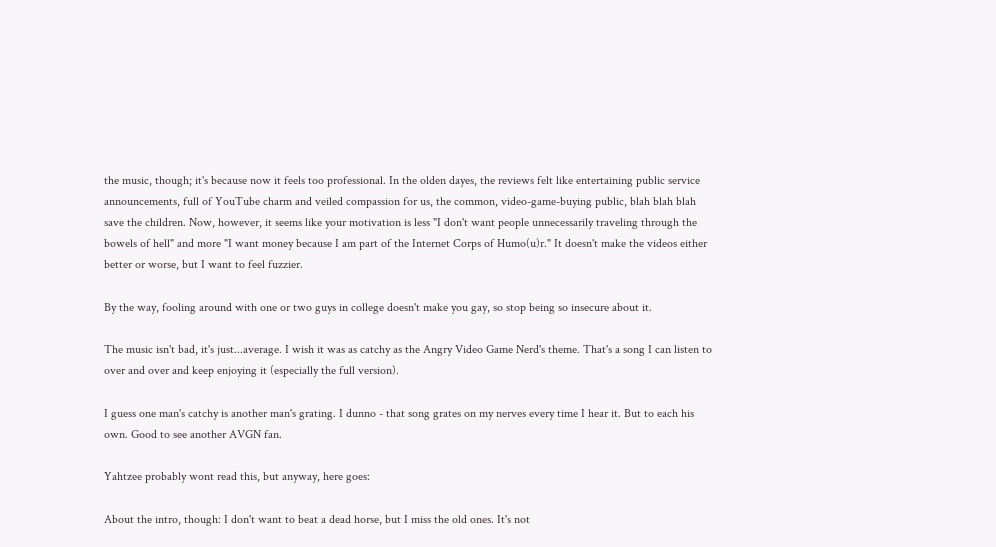the music, though; it's because now it feels too professional. In the olden dayes, the reviews felt like entertaining public service announcements, full of YouTube charm and veiled compassion for us, the common, video-game-buying public, blah blah blah save the children. Now, however, it seems like your motivation is less "I don't want people unnecessarily traveling through the bowels of hell" and more "I want money because I am part of the Internet Corps of Humo(u)r." It doesn't make the videos either better or worse, but I want to feel fuzzier.

By the way, fooling around with one or two guys in college doesn't make you gay, so stop being so insecure about it.

The music isn't bad, it's just...average. I wish it was as catchy as the Angry Video Game Nerd's theme. That's a song I can listen to over and over and keep enjoying it (especially the full version).

I guess one man's catchy is another man's grating. I dunno - that song grates on my nerves every time I hear it. But to each his own. Good to see another AVGN fan.

Yahtzee probably wont read this, but anyway, here goes:

About the intro, though: I don't want to beat a dead horse, but I miss the old ones. It's not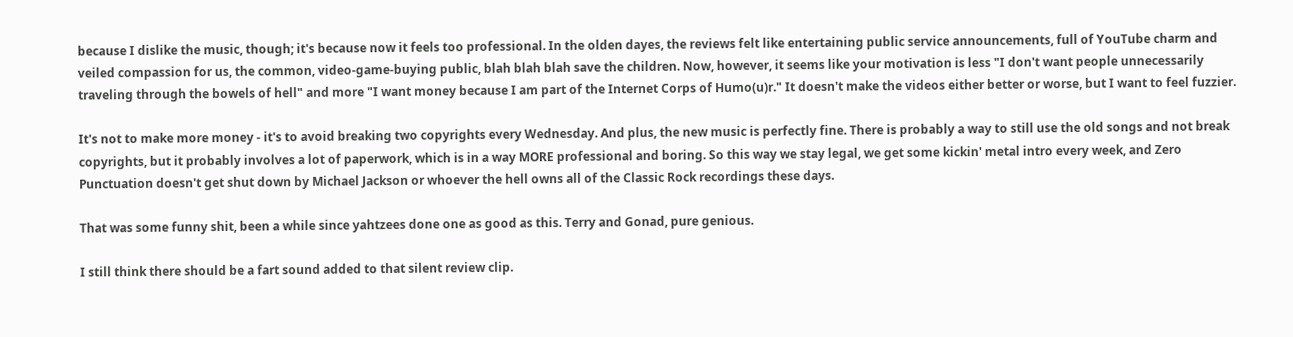because I dislike the music, though; it's because now it feels too professional. In the olden dayes, the reviews felt like entertaining public service announcements, full of YouTube charm and veiled compassion for us, the common, video-game-buying public, blah blah blah save the children. Now, however, it seems like your motivation is less "I don't want people unnecessarily traveling through the bowels of hell" and more "I want money because I am part of the Internet Corps of Humo(u)r." It doesn't make the videos either better or worse, but I want to feel fuzzier.

It's not to make more money - it's to avoid breaking two copyrights every Wednesday. And plus, the new music is perfectly fine. There is probably a way to still use the old songs and not break copyrights, but it probably involves a lot of paperwork, which is in a way MORE professional and boring. So this way we stay legal, we get some kickin' metal intro every week, and Zero Punctuation doesn't get shut down by Michael Jackson or whoever the hell owns all of the Classic Rock recordings these days.

That was some funny shit, been a while since yahtzees done one as good as this. Terry and Gonad, pure genious.

I still think there should be a fart sound added to that silent review clip.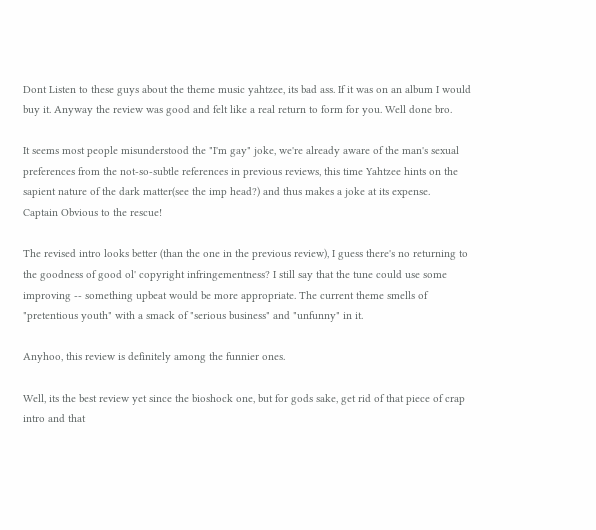Dont Listen to these guys about the theme music yahtzee, its bad ass. If it was on an album I would buy it. Anyway the review was good and felt like a real return to form for you. Well done bro.

It seems most people misunderstood the "I'm gay" joke, we're already aware of the man's sexual preferences from the not-so-subtle references in previous reviews, this time Yahtzee hints on the sapient nature of the dark matter(see the imp head?) and thus makes a joke at its expense.
Captain Obvious to the rescue!

The revised intro looks better (than the one in the previous review), I guess there's no returning to the goodness of good ol' copyright infringementness? I still say that the tune could use some improving -- something upbeat would be more appropriate. The current theme smells of "pretentious youth" with a smack of "serious business" and "unfunny" in it.

Anyhoo, this review is definitely among the funnier ones.

Well, its the best review yet since the bioshock one, but for gods sake, get rid of that piece of crap intro and that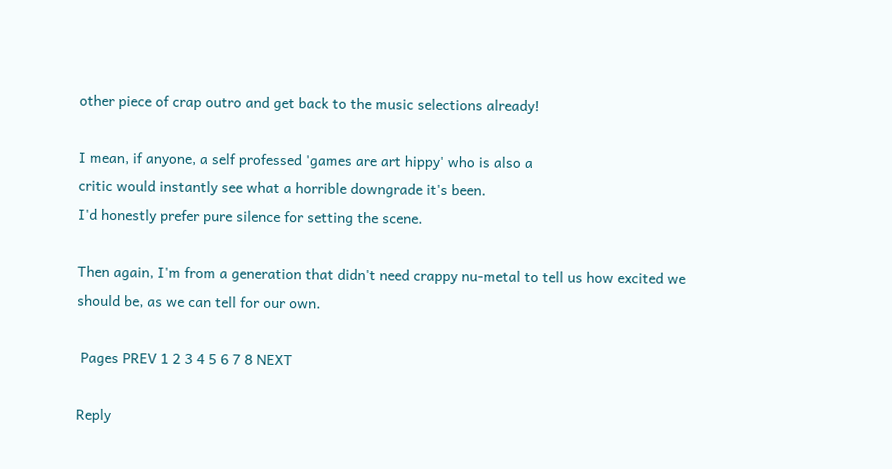other piece of crap outro and get back to the music selections already!

I mean, if anyone, a self professed 'games are art hippy' who is also a
critic would instantly see what a horrible downgrade it's been.
I'd honestly prefer pure silence for setting the scene.

Then again, I'm from a generation that didn't need crappy nu-metal to tell us how excited we should be, as we can tell for our own.

 Pages PREV 1 2 3 4 5 6 7 8 NEXT

Reply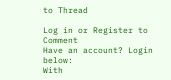to Thread

Log in or Register to Comment
Have an account? Login below:
With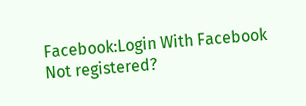Facebook:Login With Facebook
Not registered?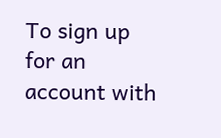To sign up for an account with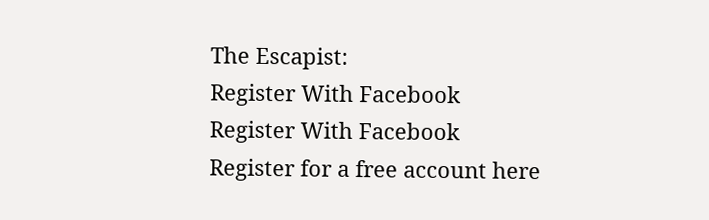The Escapist:
Register With Facebook
Register With Facebook
Register for a free account here